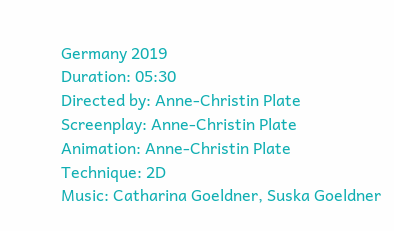Germany 2019
Duration: 05:30
Directed by: Anne-Christin Plate
Screenplay: Anne-Christin Plate
Animation: Anne-Christin Plate
Technique: 2D
Music: Catharina Goeldner, Suska Goeldner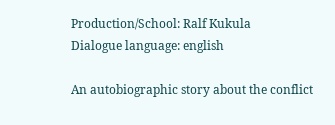Production/School: Ralf Kukula
Dialogue language: english

An autobiographic story about the conflict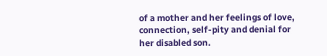of a mother and her feelings of love, connection, self-pity and denial for her disabled son.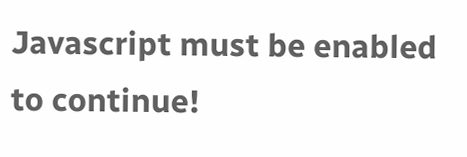Javascript must be enabled to continue!